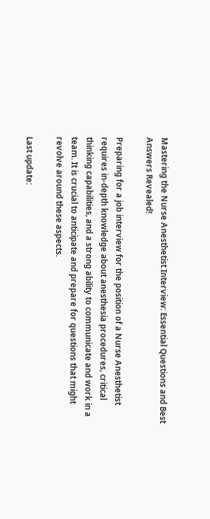Mastering the Nurse Anesthetist Interview: Essential Questions and Best Answers Revealed!

Preparing for a job interview for the position of a Nurse Anesthetist requires in-depth knowledge about anesthesia procedures, critical thinking capabilities, and a strong ability to communicate and work in a team. It is crucial to anticipate and prepare for questions that might revolve around these aspects.

Last update: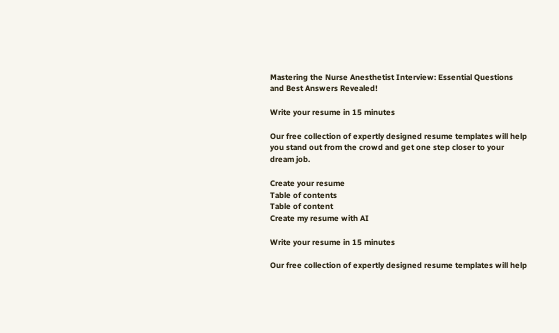Mastering the Nurse Anesthetist Interview: Essential Questions and Best Answers Revealed!

Write your resume in 15 minutes

Our free collection of expertly designed resume templates will help you stand out from the crowd and get one step closer to your dream job.

Create your resume
Table of contents
Table of content
Create my resume with AI

Write your resume in 15 minutes

Our free collection of expertly designed resume templates will help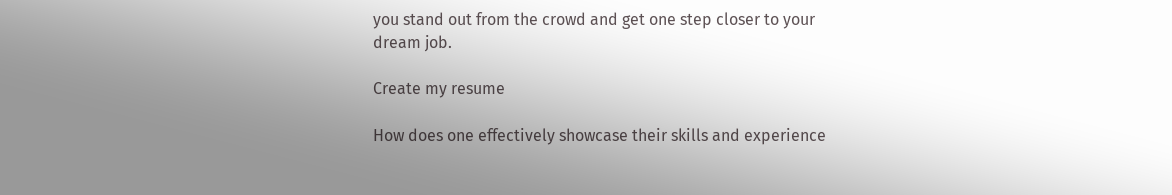you stand out from the crowd and get one step closer to your dream job.

Create my resume

How does one effectively showcase their skills and experience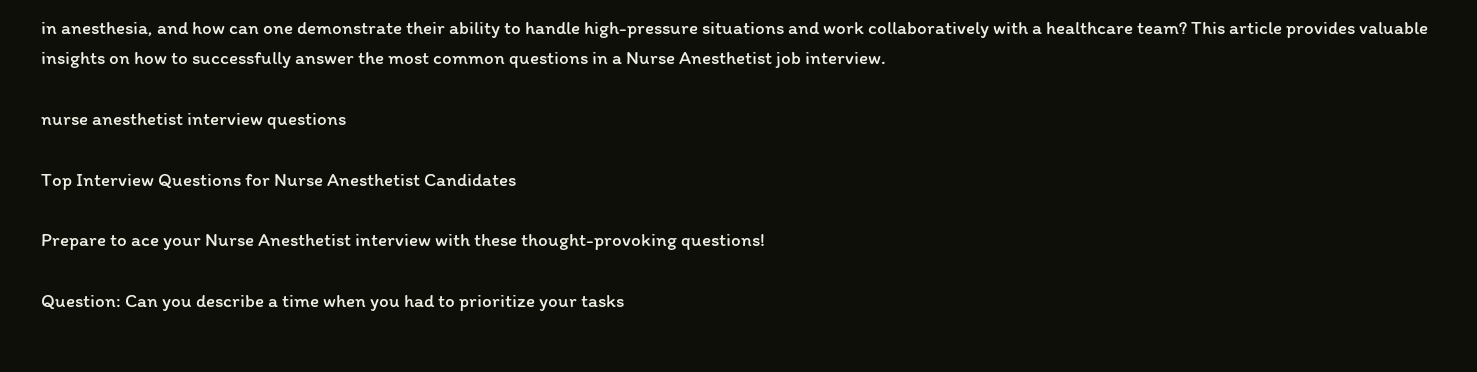in anesthesia, and how can one demonstrate their ability to handle high-pressure situations and work collaboratively with a healthcare team? This article provides valuable insights on how to successfully answer the most common questions in a Nurse Anesthetist job interview.

nurse anesthetist interview questions

Top Interview Questions for Nurse Anesthetist Candidates

Prepare to ace your Nurse Anesthetist interview with these thought-provoking questions!

Question: Can you describe a time when you had to prioritize your tasks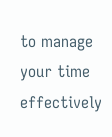to manage your time effectively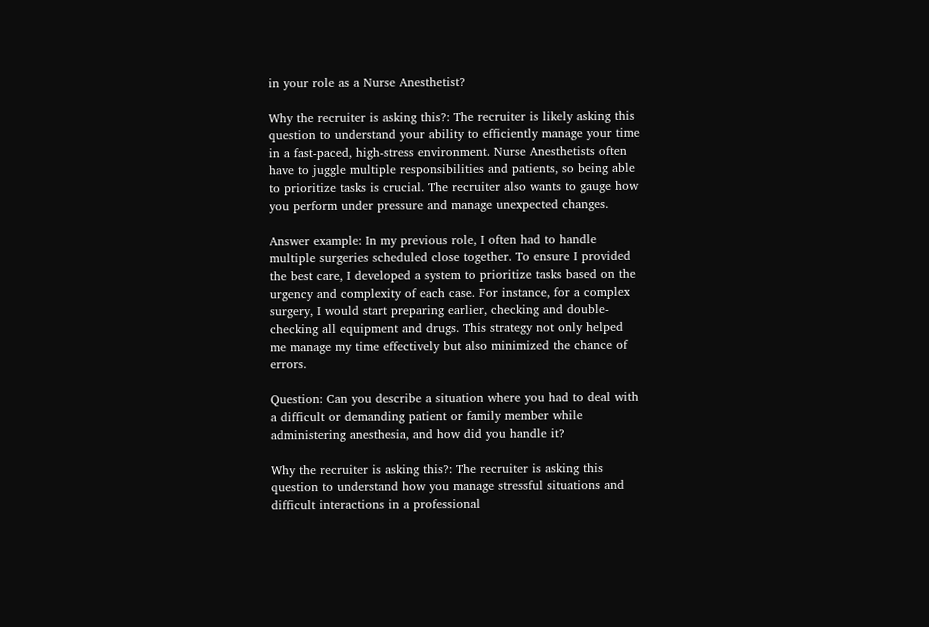in your role as a Nurse Anesthetist?

Why the recruiter is asking this?: The recruiter is likely asking this question to understand your ability to efficiently manage your time in a fast-paced, high-stress environment. Nurse Anesthetists often have to juggle multiple responsibilities and patients, so being able to prioritize tasks is crucial. The recruiter also wants to gauge how you perform under pressure and manage unexpected changes.

Answer example: In my previous role, I often had to handle multiple surgeries scheduled close together. To ensure I provided the best care, I developed a system to prioritize tasks based on the urgency and complexity of each case. For instance, for a complex surgery, I would start preparing earlier, checking and double-checking all equipment and drugs. This strategy not only helped me manage my time effectively but also minimized the chance of errors.

Question: Can you describe a situation where you had to deal with a difficult or demanding patient or family member while administering anesthesia, and how did you handle it?

Why the recruiter is asking this?: The recruiter is asking this question to understand how you manage stressful situations and difficult interactions in a professional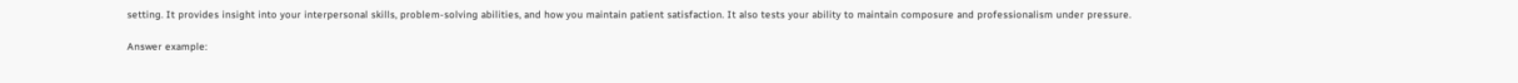setting. It provides insight into your interpersonal skills, problem-solving abilities, and how you maintain patient satisfaction. It also tests your ability to maintain composure and professionalism under pressure.

Answer example: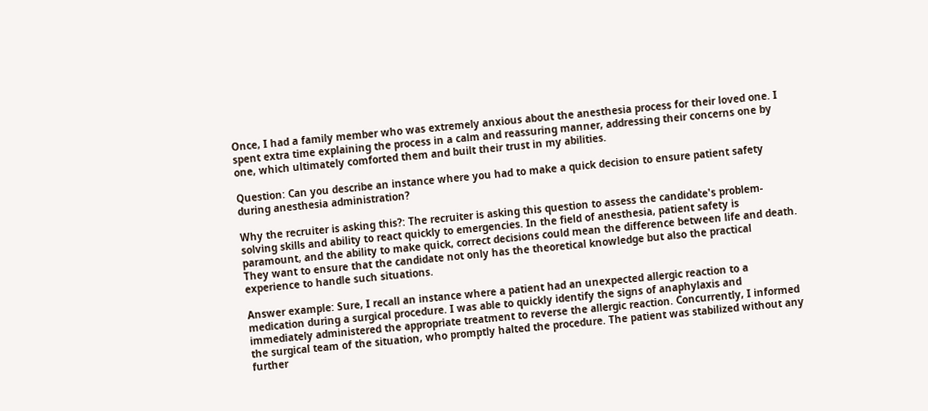Once, I had a family member who was extremely anxious about the anesthesia process for their loved one. I spent extra time explaining the process in a calm and reassuring manner, addressing their concerns one by one, which ultimately comforted them and built their trust in my abilities.

Question: Can you describe an instance where you had to make a quick decision to ensure patient safety during anesthesia administration?

Why the recruiter is asking this?: The recruiter is asking this question to assess the candidate's problem-solving skills and ability to react quickly to emergencies. In the field of anesthesia, patient safety is paramount, and the ability to make quick, correct decisions could mean the difference between life and death. They want to ensure that the candidate not only has the theoretical knowledge but also the practical experience to handle such situations.

Answer example: Sure, I recall an instance where a patient had an unexpected allergic reaction to a medication during a surgical procedure. I was able to quickly identify the signs of anaphylaxis and immediately administered the appropriate treatment to reverse the allergic reaction. Concurrently, I informed the surgical team of the situation, who promptly halted the procedure. The patient was stabilized without any further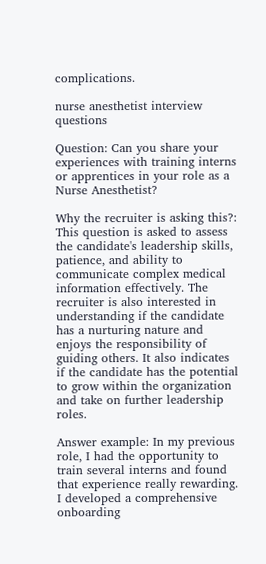complications.

nurse anesthetist interview questions

Question: Can you share your experiences with training interns or apprentices in your role as a Nurse Anesthetist?

Why the recruiter is asking this?: This question is asked to assess the candidate's leadership skills, patience, and ability to communicate complex medical information effectively. The recruiter is also interested in understanding if the candidate has a nurturing nature and enjoys the responsibility of guiding others. It also indicates if the candidate has the potential to grow within the organization and take on further leadership roles.

Answer example: In my previous role, I had the opportunity to train several interns and found that experience really rewarding. I developed a comprehensive onboarding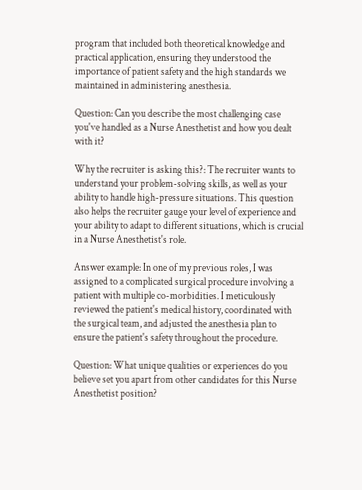program that included both theoretical knowledge and practical application, ensuring they understood the importance of patient safety and the high standards we maintained in administering anesthesia.

Question: Can you describe the most challenging case you've handled as a Nurse Anesthetist and how you dealt with it?

Why the recruiter is asking this?: The recruiter wants to understand your problem-solving skills, as well as your ability to handle high-pressure situations. This question also helps the recruiter gauge your level of experience and your ability to adapt to different situations, which is crucial in a Nurse Anesthetist's role.

Answer example: In one of my previous roles, I was assigned to a complicated surgical procedure involving a patient with multiple co-morbidities. I meticulously reviewed the patient's medical history, coordinated with the surgical team, and adjusted the anesthesia plan to ensure the patient's safety throughout the procedure.

Question: What unique qualities or experiences do you believe set you apart from other candidates for this Nurse Anesthetist position?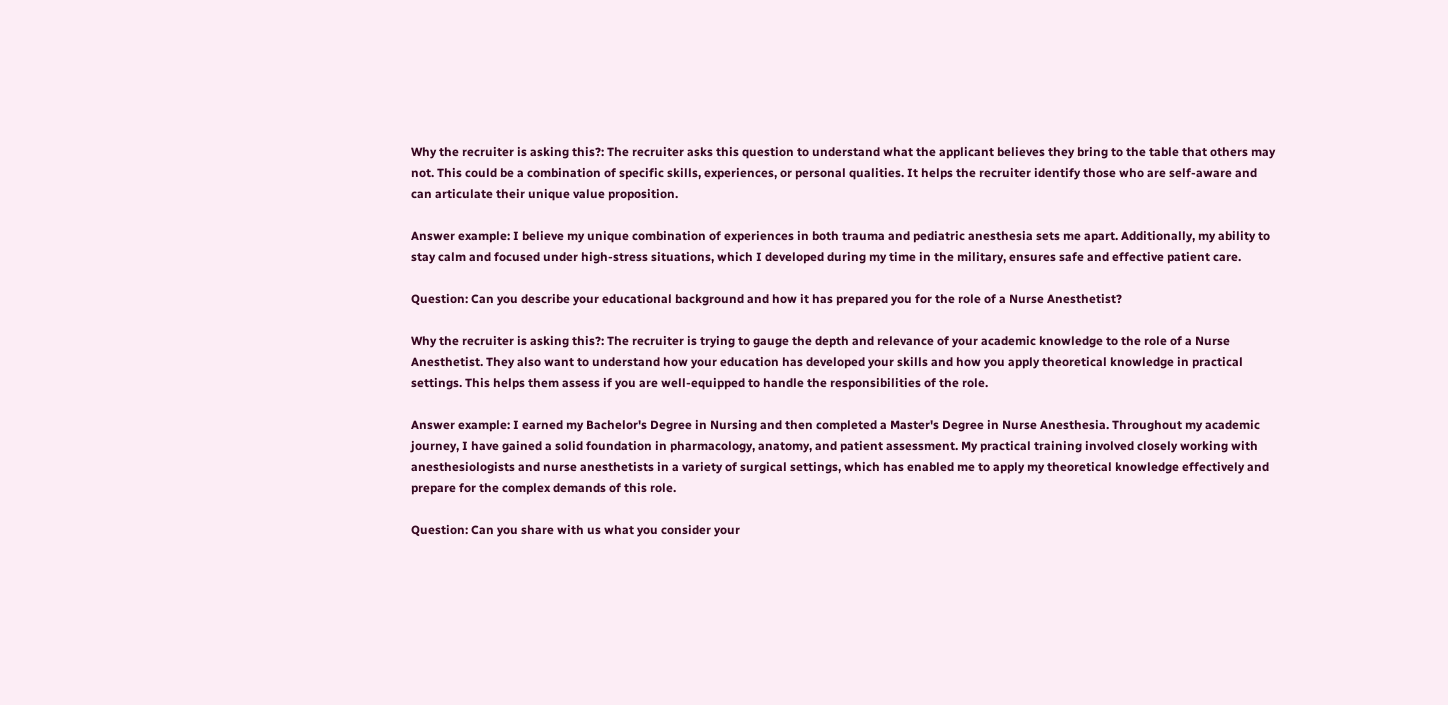Why the recruiter is asking this?: The recruiter asks this question to understand what the applicant believes they bring to the table that others may not. This could be a combination of specific skills, experiences, or personal qualities. It helps the recruiter identify those who are self-aware and can articulate their unique value proposition.

Answer example: I believe my unique combination of experiences in both trauma and pediatric anesthesia sets me apart. Additionally, my ability to stay calm and focused under high-stress situations, which I developed during my time in the military, ensures safe and effective patient care.

Question: Can you describe your educational background and how it has prepared you for the role of a Nurse Anesthetist?

Why the recruiter is asking this?: The recruiter is trying to gauge the depth and relevance of your academic knowledge to the role of a Nurse Anesthetist. They also want to understand how your education has developed your skills and how you apply theoretical knowledge in practical settings. This helps them assess if you are well-equipped to handle the responsibilities of the role.

Answer example: I earned my Bachelor's Degree in Nursing and then completed a Master's Degree in Nurse Anesthesia. Throughout my academic journey, I have gained a solid foundation in pharmacology, anatomy, and patient assessment. My practical training involved closely working with anesthesiologists and nurse anesthetists in a variety of surgical settings, which has enabled me to apply my theoretical knowledge effectively and prepare for the complex demands of this role.

Question: Can you share with us what you consider your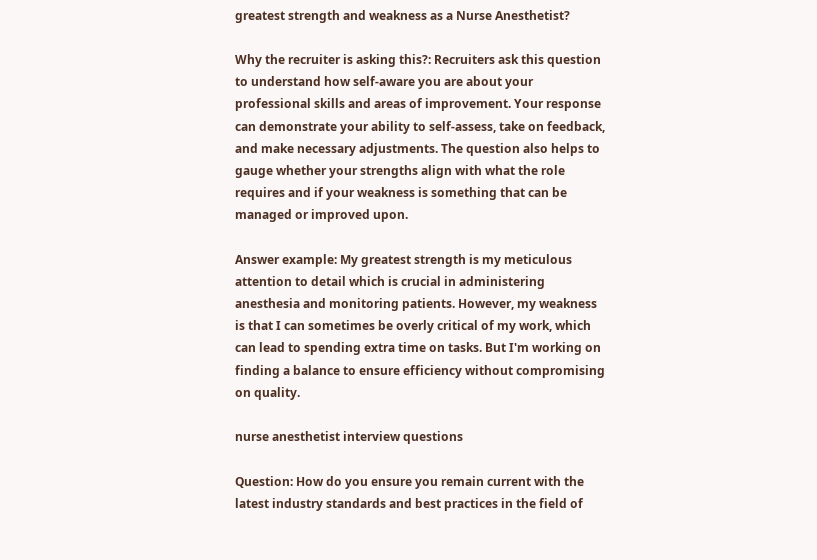greatest strength and weakness as a Nurse Anesthetist?

Why the recruiter is asking this?: Recruiters ask this question to understand how self-aware you are about your professional skills and areas of improvement. Your response can demonstrate your ability to self-assess, take on feedback, and make necessary adjustments. The question also helps to gauge whether your strengths align with what the role requires and if your weakness is something that can be managed or improved upon.

Answer example: My greatest strength is my meticulous attention to detail which is crucial in administering anesthesia and monitoring patients. However, my weakness is that I can sometimes be overly critical of my work, which can lead to spending extra time on tasks. But I'm working on finding a balance to ensure efficiency without compromising on quality.

nurse anesthetist interview questions

Question: How do you ensure you remain current with the latest industry standards and best practices in the field of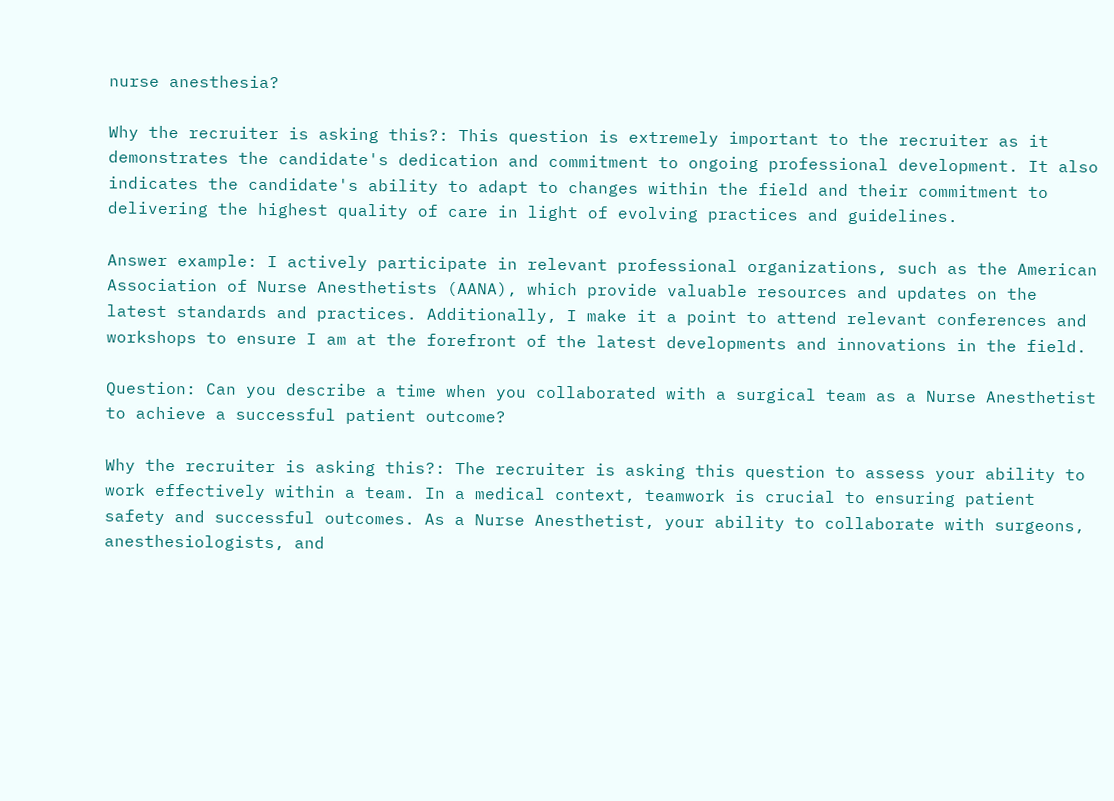nurse anesthesia?

Why the recruiter is asking this?: This question is extremely important to the recruiter as it demonstrates the candidate's dedication and commitment to ongoing professional development. It also indicates the candidate's ability to adapt to changes within the field and their commitment to delivering the highest quality of care in light of evolving practices and guidelines.

Answer example: I actively participate in relevant professional organizations, such as the American Association of Nurse Anesthetists (AANA), which provide valuable resources and updates on the latest standards and practices. Additionally, I make it a point to attend relevant conferences and workshops to ensure I am at the forefront of the latest developments and innovations in the field.

Question: Can you describe a time when you collaborated with a surgical team as a Nurse Anesthetist to achieve a successful patient outcome?

Why the recruiter is asking this?: The recruiter is asking this question to assess your ability to work effectively within a team. In a medical context, teamwork is crucial to ensuring patient safety and successful outcomes. As a Nurse Anesthetist, your ability to collaborate with surgeons, anesthesiologists, and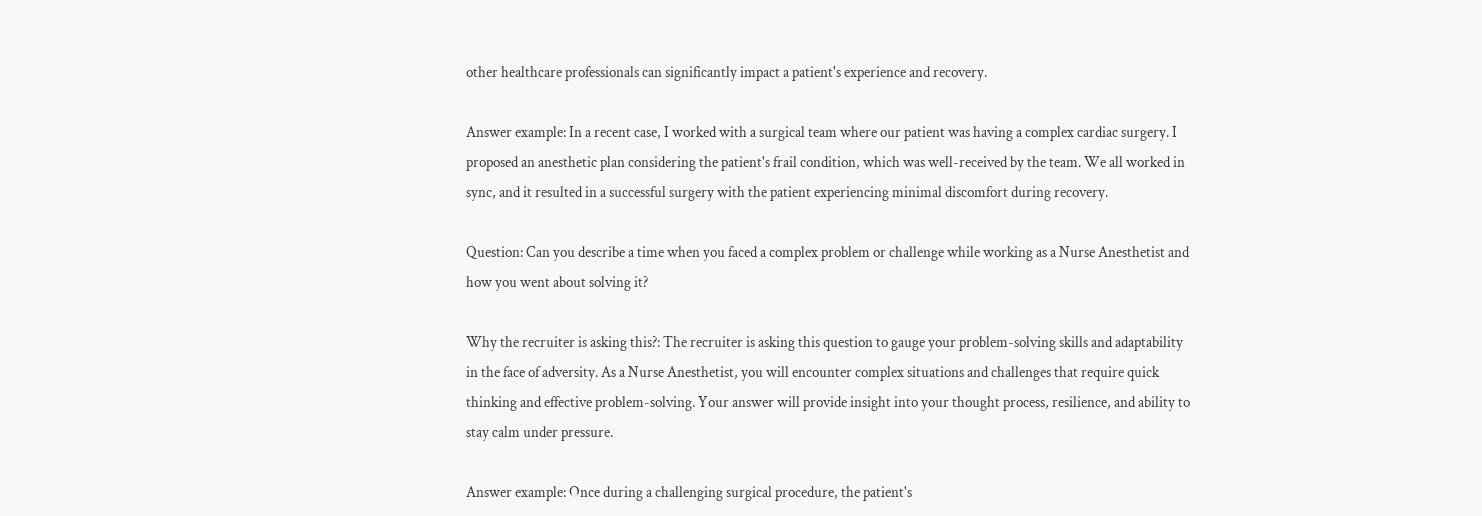other healthcare professionals can significantly impact a patient's experience and recovery.

Answer example: In a recent case, I worked with a surgical team where our patient was having a complex cardiac surgery. I proposed an anesthetic plan considering the patient's frail condition, which was well-received by the team. We all worked in sync, and it resulted in a successful surgery with the patient experiencing minimal discomfort during recovery.

Question: Can you describe a time when you faced a complex problem or challenge while working as a Nurse Anesthetist and how you went about solving it?

Why the recruiter is asking this?: The recruiter is asking this question to gauge your problem-solving skills and adaptability in the face of adversity. As a Nurse Anesthetist, you will encounter complex situations and challenges that require quick thinking and effective problem-solving. Your answer will provide insight into your thought process, resilience, and ability to stay calm under pressure.

Answer example: Once during a challenging surgical procedure, the patient's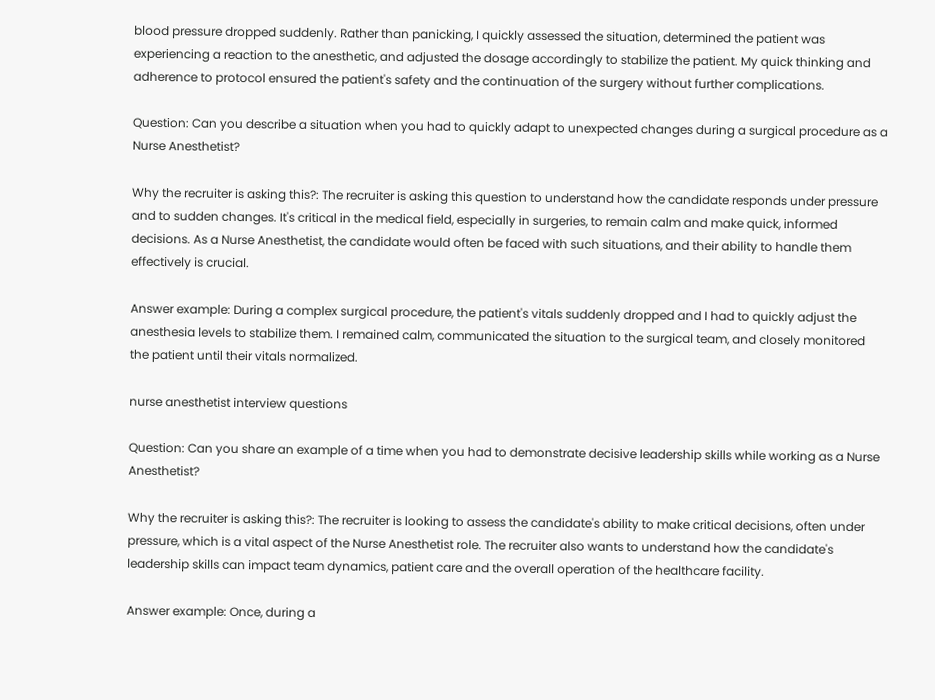blood pressure dropped suddenly. Rather than panicking, I quickly assessed the situation, determined the patient was experiencing a reaction to the anesthetic, and adjusted the dosage accordingly to stabilize the patient. My quick thinking and adherence to protocol ensured the patient's safety and the continuation of the surgery without further complications.

Question: Can you describe a situation when you had to quickly adapt to unexpected changes during a surgical procedure as a Nurse Anesthetist?

Why the recruiter is asking this?: The recruiter is asking this question to understand how the candidate responds under pressure and to sudden changes. It's critical in the medical field, especially in surgeries, to remain calm and make quick, informed decisions. As a Nurse Anesthetist, the candidate would often be faced with such situations, and their ability to handle them effectively is crucial.

Answer example: During a complex surgical procedure, the patient's vitals suddenly dropped and I had to quickly adjust the anesthesia levels to stabilize them. I remained calm, communicated the situation to the surgical team, and closely monitored the patient until their vitals normalized.

nurse anesthetist interview questions

Question: Can you share an example of a time when you had to demonstrate decisive leadership skills while working as a Nurse Anesthetist?

Why the recruiter is asking this?: The recruiter is looking to assess the candidate's ability to make critical decisions, often under pressure, which is a vital aspect of the Nurse Anesthetist role. The recruiter also wants to understand how the candidate's leadership skills can impact team dynamics, patient care and the overall operation of the healthcare facility.

Answer example: Once, during a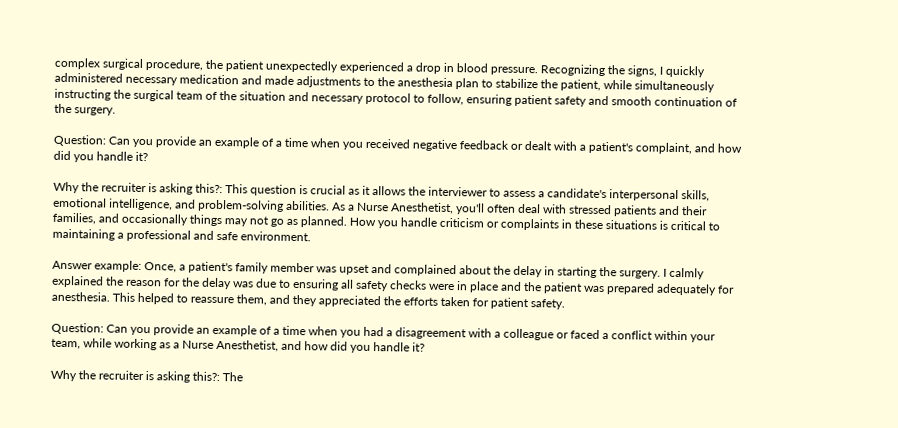complex surgical procedure, the patient unexpectedly experienced a drop in blood pressure. Recognizing the signs, I quickly administered necessary medication and made adjustments to the anesthesia plan to stabilize the patient, while simultaneously instructing the surgical team of the situation and necessary protocol to follow, ensuring patient safety and smooth continuation of the surgery.

Question: Can you provide an example of a time when you received negative feedback or dealt with a patient's complaint, and how did you handle it?

Why the recruiter is asking this?: This question is crucial as it allows the interviewer to assess a candidate's interpersonal skills, emotional intelligence, and problem-solving abilities. As a Nurse Anesthetist, you'll often deal with stressed patients and their families, and occasionally things may not go as planned. How you handle criticism or complaints in these situations is critical to maintaining a professional and safe environment.

Answer example: Once, a patient's family member was upset and complained about the delay in starting the surgery. I calmly explained the reason for the delay was due to ensuring all safety checks were in place and the patient was prepared adequately for anesthesia. This helped to reassure them, and they appreciated the efforts taken for patient safety.

Question: Can you provide an example of a time when you had a disagreement with a colleague or faced a conflict within your team, while working as a Nurse Anesthetist, and how did you handle it?

Why the recruiter is asking this?: The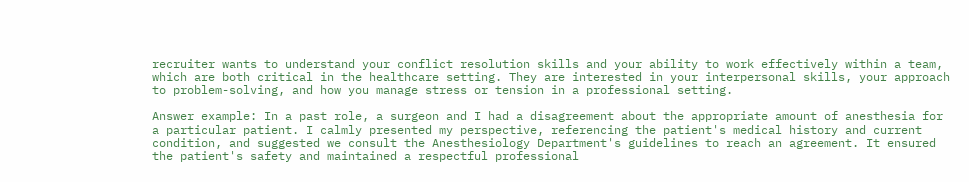recruiter wants to understand your conflict resolution skills and your ability to work effectively within a team, which are both critical in the healthcare setting. They are interested in your interpersonal skills, your approach to problem-solving, and how you manage stress or tension in a professional setting.

Answer example: In a past role, a surgeon and I had a disagreement about the appropriate amount of anesthesia for a particular patient. I calmly presented my perspective, referencing the patient's medical history and current condition, and suggested we consult the Anesthesiology Department's guidelines to reach an agreement. It ensured the patient's safety and maintained a respectful professional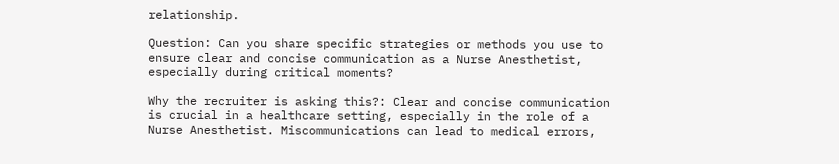relationship.

Question: Can you share specific strategies or methods you use to ensure clear and concise communication as a Nurse Anesthetist, especially during critical moments?

Why the recruiter is asking this?: Clear and concise communication is crucial in a healthcare setting, especially in the role of a Nurse Anesthetist. Miscommunications can lead to medical errors,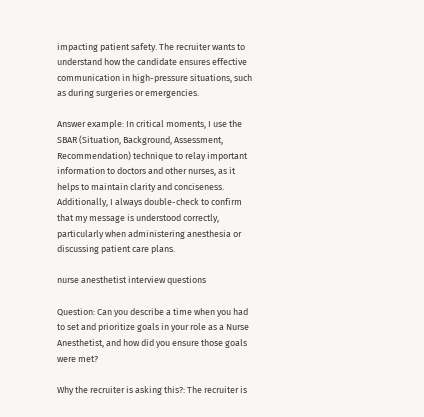impacting patient safety. The recruiter wants to understand how the candidate ensures effective communication in high-pressure situations, such as during surgeries or emergencies.

Answer example: In critical moments, I use the SBAR (Situation, Background, Assessment, Recommendation) technique to relay important information to doctors and other nurses, as it helps to maintain clarity and conciseness. Additionally, I always double-check to confirm that my message is understood correctly, particularly when administering anesthesia or discussing patient care plans.

nurse anesthetist interview questions

Question: Can you describe a time when you had to set and prioritize goals in your role as a Nurse Anesthetist, and how did you ensure those goals were met?

Why the recruiter is asking this?: The recruiter is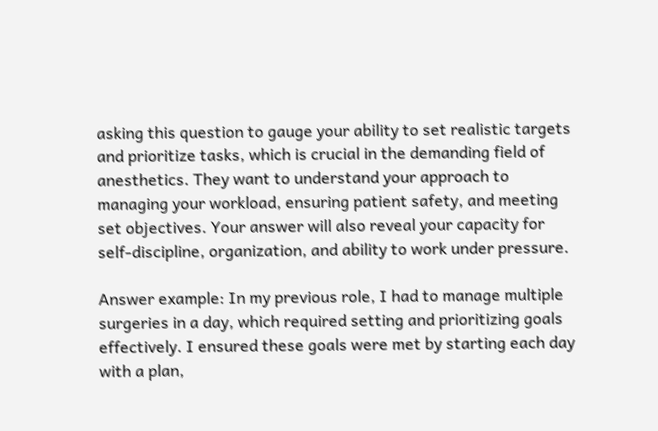asking this question to gauge your ability to set realistic targets and prioritize tasks, which is crucial in the demanding field of anesthetics. They want to understand your approach to managing your workload, ensuring patient safety, and meeting set objectives. Your answer will also reveal your capacity for self-discipline, organization, and ability to work under pressure.

Answer example: In my previous role, I had to manage multiple surgeries in a day, which required setting and prioritizing goals effectively. I ensured these goals were met by starting each day with a plan,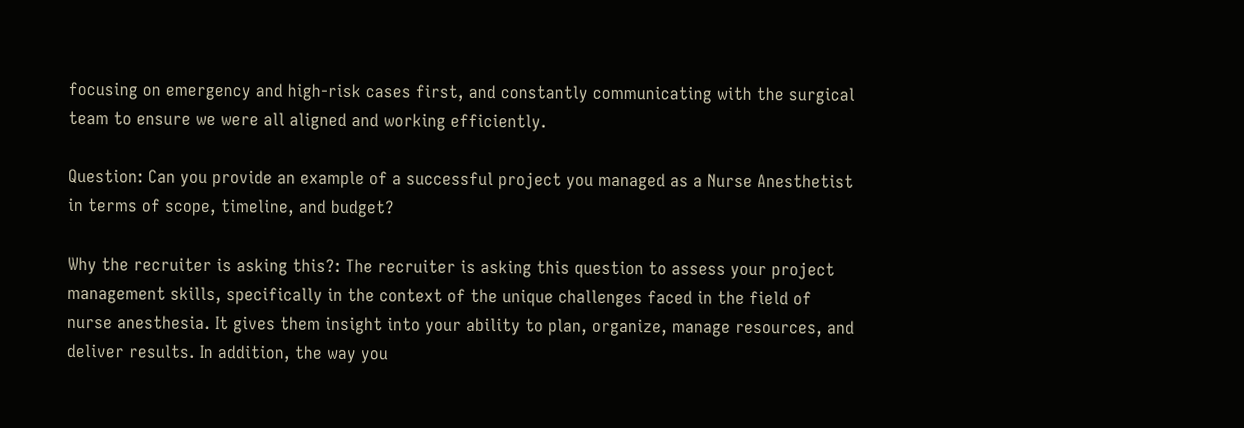focusing on emergency and high-risk cases first, and constantly communicating with the surgical team to ensure we were all aligned and working efficiently.

Question: Can you provide an example of a successful project you managed as a Nurse Anesthetist in terms of scope, timeline, and budget?

Why the recruiter is asking this?: The recruiter is asking this question to assess your project management skills, specifically in the context of the unique challenges faced in the field of nurse anesthesia. It gives them insight into your ability to plan, organize, manage resources, and deliver results. In addition, the way you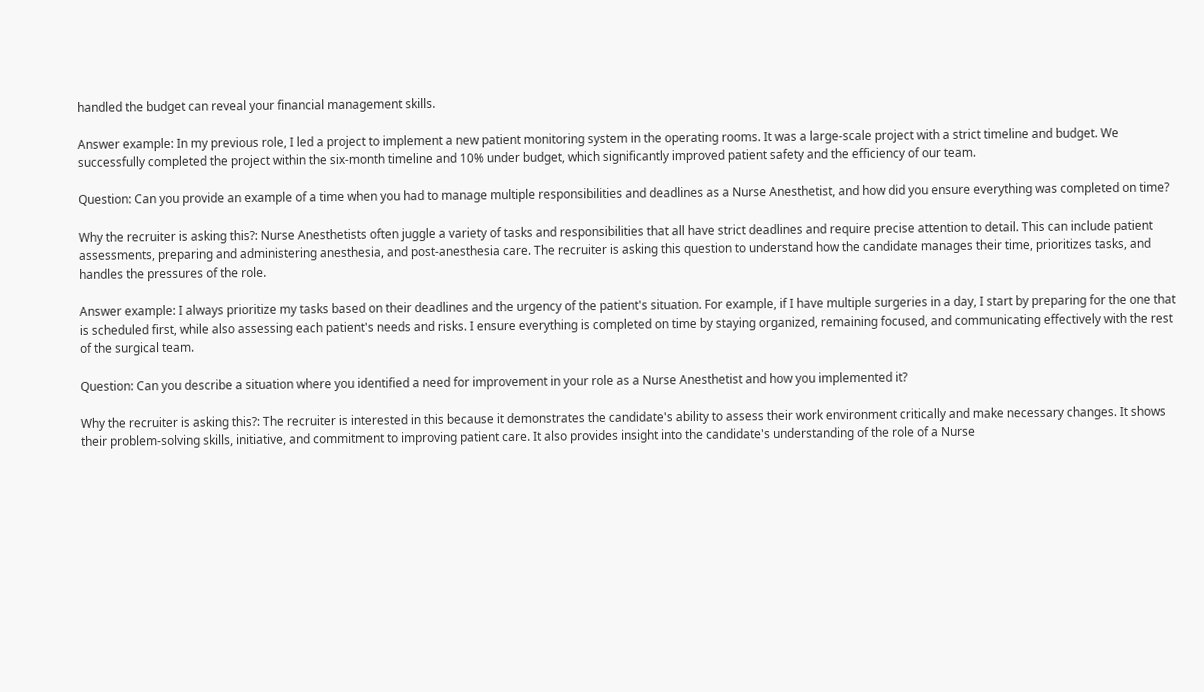handled the budget can reveal your financial management skills.

Answer example: In my previous role, I led a project to implement a new patient monitoring system in the operating rooms. It was a large-scale project with a strict timeline and budget. We successfully completed the project within the six-month timeline and 10% under budget, which significantly improved patient safety and the efficiency of our team.

Question: Can you provide an example of a time when you had to manage multiple responsibilities and deadlines as a Nurse Anesthetist, and how did you ensure everything was completed on time?

Why the recruiter is asking this?: Nurse Anesthetists often juggle a variety of tasks and responsibilities that all have strict deadlines and require precise attention to detail. This can include patient assessments, preparing and administering anesthesia, and post-anesthesia care. The recruiter is asking this question to understand how the candidate manages their time, prioritizes tasks, and handles the pressures of the role.

Answer example: I always prioritize my tasks based on their deadlines and the urgency of the patient's situation. For example, if I have multiple surgeries in a day, I start by preparing for the one that is scheduled first, while also assessing each patient's needs and risks. I ensure everything is completed on time by staying organized, remaining focused, and communicating effectively with the rest of the surgical team.

Question: Can you describe a situation where you identified a need for improvement in your role as a Nurse Anesthetist and how you implemented it?

Why the recruiter is asking this?: The recruiter is interested in this because it demonstrates the candidate's ability to assess their work environment critically and make necessary changes. It shows their problem-solving skills, initiative, and commitment to improving patient care. It also provides insight into the candidate's understanding of the role of a Nurse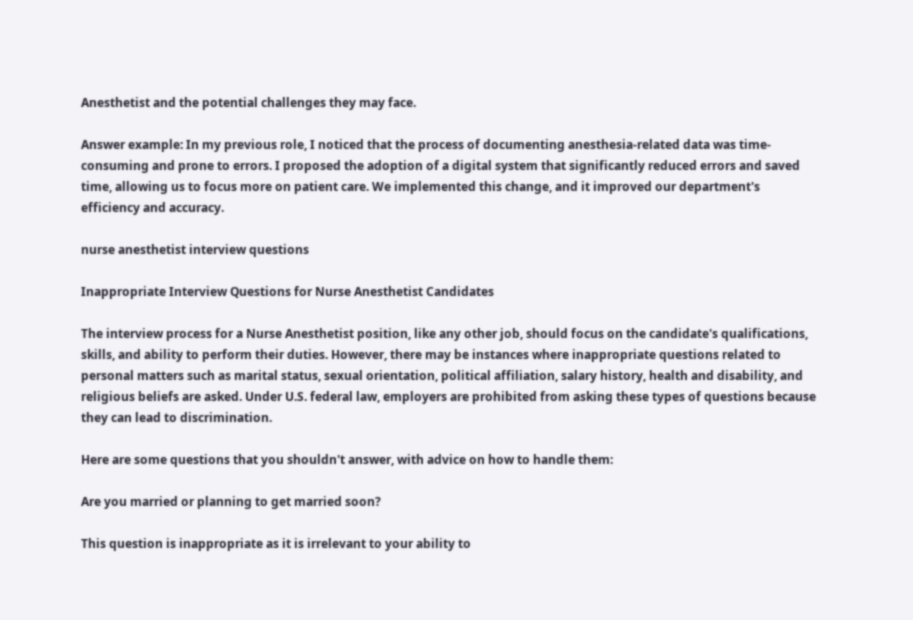Anesthetist and the potential challenges they may face.

Answer example: In my previous role, I noticed that the process of documenting anesthesia-related data was time-consuming and prone to errors. I proposed the adoption of a digital system that significantly reduced errors and saved time, allowing us to focus more on patient care. We implemented this change, and it improved our department's efficiency and accuracy.

nurse anesthetist interview questions

Inappropriate Interview Questions for Nurse Anesthetist Candidates

The interview process for a Nurse Anesthetist position, like any other job, should focus on the candidate's qualifications, skills, and ability to perform their duties. However, there may be instances where inappropriate questions related to personal matters such as marital status, sexual orientation, political affiliation, salary history, health and disability, and religious beliefs are asked. Under U.S. federal law, employers are prohibited from asking these types of questions because they can lead to discrimination.

Here are some questions that you shouldn't answer, with advice on how to handle them:

Are you married or planning to get married soon?

This question is inappropriate as it is irrelevant to your ability to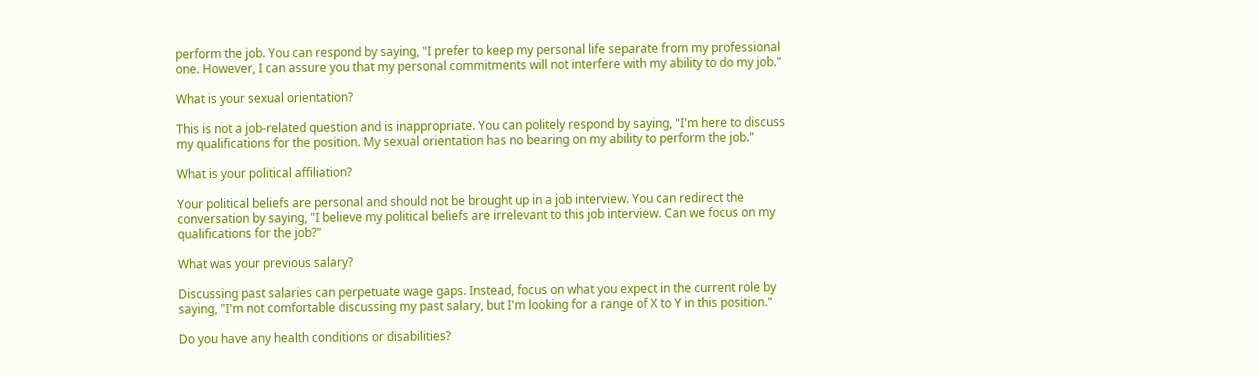perform the job. You can respond by saying, "I prefer to keep my personal life separate from my professional one. However, I can assure you that my personal commitments will not interfere with my ability to do my job."

What is your sexual orientation?

This is not a job-related question and is inappropriate. You can politely respond by saying, "I'm here to discuss my qualifications for the position. My sexual orientation has no bearing on my ability to perform the job."

What is your political affiliation?

Your political beliefs are personal and should not be brought up in a job interview. You can redirect the conversation by saying, "I believe my political beliefs are irrelevant to this job interview. Can we focus on my qualifications for the job?"

What was your previous salary?

Discussing past salaries can perpetuate wage gaps. Instead, focus on what you expect in the current role by saying, "I'm not comfortable discussing my past salary, but I'm looking for a range of X to Y in this position."

Do you have any health conditions or disabilities?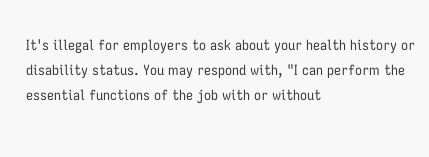It's illegal for employers to ask about your health history or disability status. You may respond with, "I can perform the essential functions of the job with or without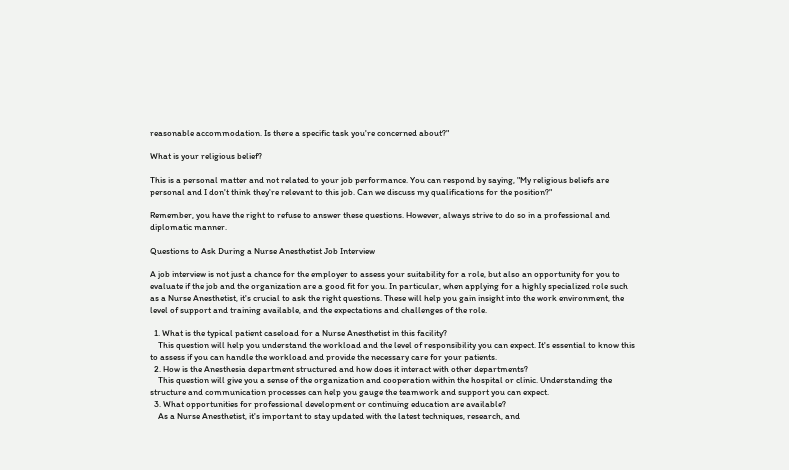reasonable accommodation. Is there a specific task you're concerned about?"

What is your religious belief?

This is a personal matter and not related to your job performance. You can respond by saying, "My religious beliefs are personal and I don't think they're relevant to this job. Can we discuss my qualifications for the position?"

Remember, you have the right to refuse to answer these questions. However, always strive to do so in a professional and diplomatic manner.

Questions to Ask During a Nurse Anesthetist Job Interview

A job interview is not just a chance for the employer to assess your suitability for a role, but also an opportunity for you to evaluate if the job and the organization are a good fit for you. In particular, when applying for a highly specialized role such as a Nurse Anesthetist, it's crucial to ask the right questions. These will help you gain insight into the work environment, the level of support and training available, and the expectations and challenges of the role.

  1. What is the typical patient caseload for a Nurse Anesthetist in this facility?
    This question will help you understand the workload and the level of responsibility you can expect. It's essential to know this to assess if you can handle the workload and provide the necessary care for your patients.
  2. How is the Anesthesia department structured and how does it interact with other departments?
    This question will give you a sense of the organization and cooperation within the hospital or clinic. Understanding the structure and communication processes can help you gauge the teamwork and support you can expect.
  3. What opportunities for professional development or continuing education are available?
    As a Nurse Anesthetist, it's important to stay updated with the latest techniques, research, and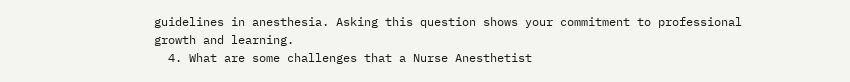guidelines in anesthesia. Asking this question shows your commitment to professional growth and learning.
  4. What are some challenges that a Nurse Anesthetist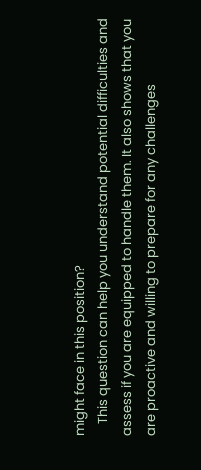might face in this position?
    This question can help you understand potential difficulties and assess if you are equipped to handle them. It also shows that you are proactive and willing to prepare for any challenges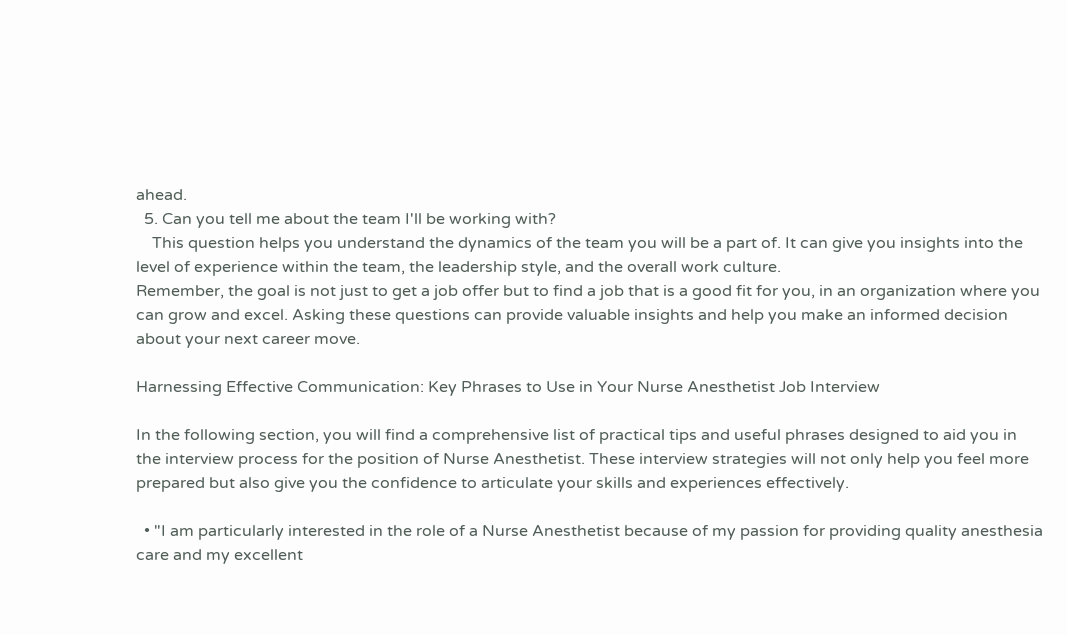ahead.
  5. Can you tell me about the team I'll be working with?
    This question helps you understand the dynamics of the team you will be a part of. It can give you insights into the level of experience within the team, the leadership style, and the overall work culture.
Remember, the goal is not just to get a job offer but to find a job that is a good fit for you, in an organization where you can grow and excel. Asking these questions can provide valuable insights and help you make an informed decision about your next career move.

Harnessing Effective Communication: Key Phrases to Use in Your Nurse Anesthetist Job Interview

In the following section, you will find a comprehensive list of practical tips and useful phrases designed to aid you in the interview process for the position of Nurse Anesthetist. These interview strategies will not only help you feel more prepared but also give you the confidence to articulate your skills and experiences effectively.

  • "I am particularly interested in the role of a Nurse Anesthetist because of my passion for providing quality anesthesia care and my excellent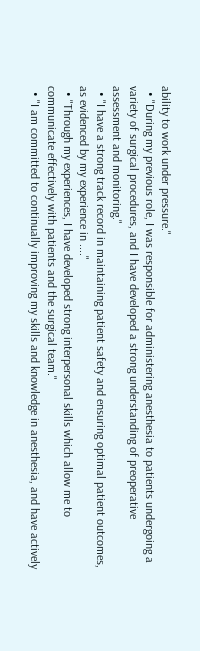ability to work under pressure."
  • "During my previous role, I was responsible for administering anesthesia to patients undergoing a variety of surgical procedures, and I have developed a strong understanding of preoperative assessment and monitoring."
  • "I have a strong track record in maintaining patient safety and ensuring optimal patient outcomes, as evidenced by my experience in ...."
  • "Through my experiences, I have developed strong interpersonal skills which allow me to communicate effectively with patients and the surgical team."
  • "I am committed to continually improving my skills and knowledge in anesthesia, and have actively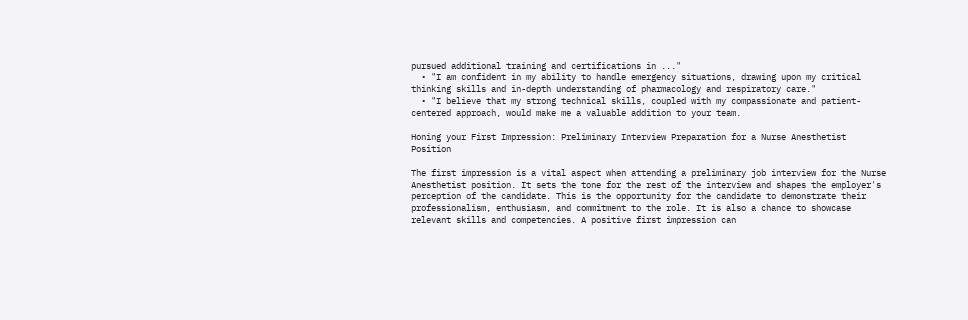pursued additional training and certifications in ..."
  • "I am confident in my ability to handle emergency situations, drawing upon my critical thinking skills and in-depth understanding of pharmacology and respiratory care."
  • "I believe that my strong technical skills, coupled with my compassionate and patient-centered approach, would make me a valuable addition to your team.

Honing your First Impression: Preliminary Interview Preparation for a Nurse Anesthetist Position

The first impression is a vital aspect when attending a preliminary job interview for the Nurse Anesthetist position. It sets the tone for the rest of the interview and shapes the employer's perception of the candidate. This is the opportunity for the candidate to demonstrate their professionalism, enthusiasm, and commitment to the role. It is also a chance to showcase relevant skills and competencies. A positive first impression can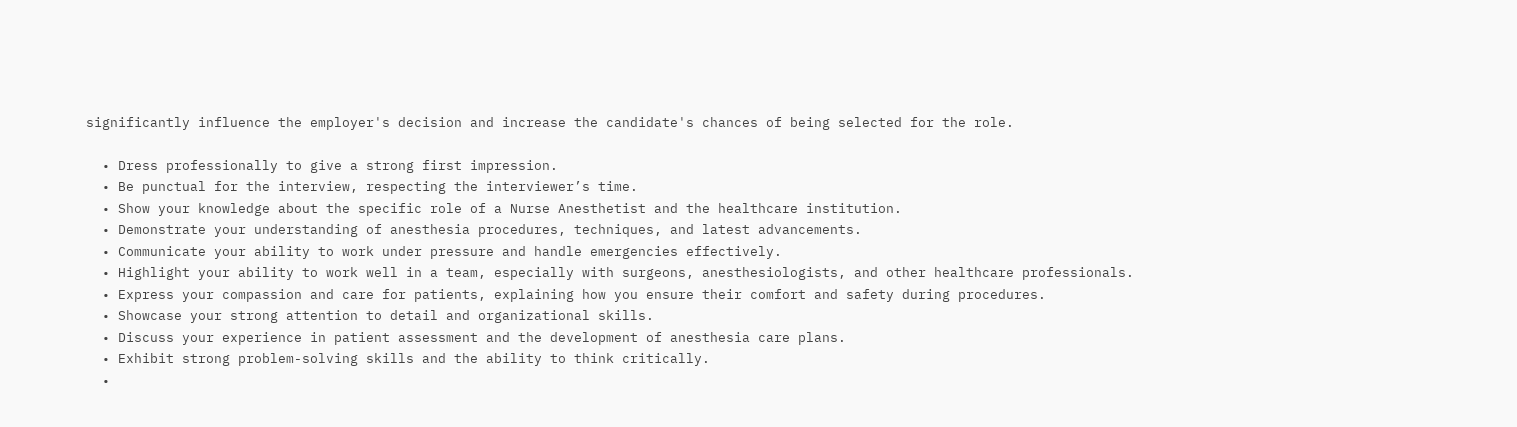significantly influence the employer's decision and increase the candidate's chances of being selected for the role.

  • Dress professionally to give a strong first impression.
  • Be punctual for the interview, respecting the interviewer’s time.
  • Show your knowledge about the specific role of a Nurse Anesthetist and the healthcare institution.
  • Demonstrate your understanding of anesthesia procedures, techniques, and latest advancements.
  • Communicate your ability to work under pressure and handle emergencies effectively.
  • Highlight your ability to work well in a team, especially with surgeons, anesthesiologists, and other healthcare professionals.
  • Express your compassion and care for patients, explaining how you ensure their comfort and safety during procedures.
  • Showcase your strong attention to detail and organizational skills.
  • Discuss your experience in patient assessment and the development of anesthesia care plans.
  • Exhibit strong problem-solving skills and the ability to think critically.
  •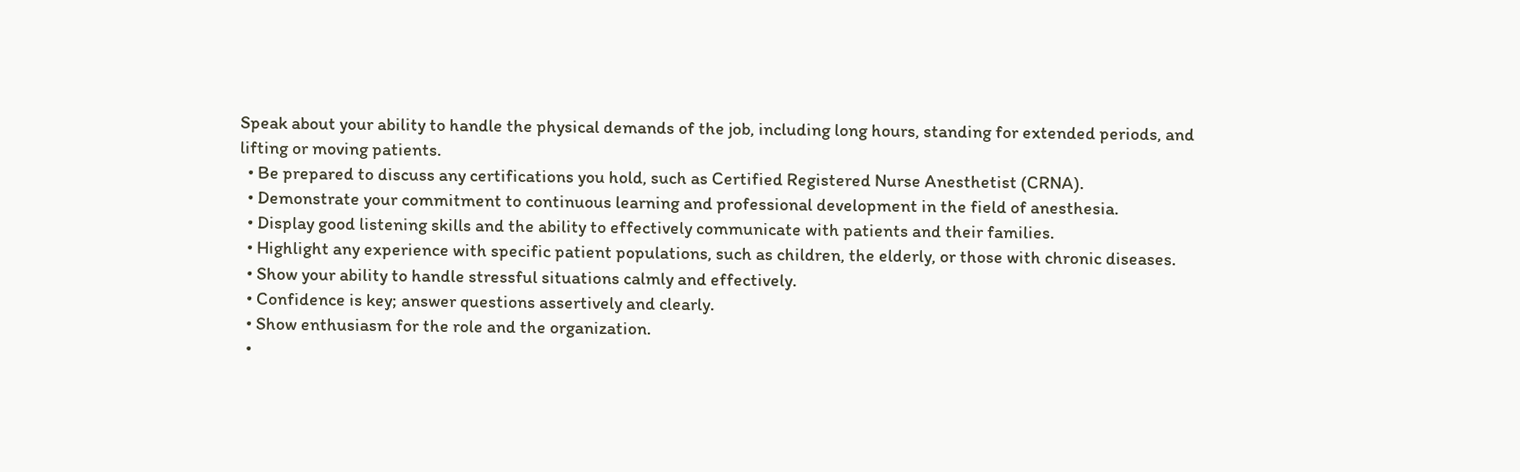Speak about your ability to handle the physical demands of the job, including long hours, standing for extended periods, and lifting or moving patients.
  • Be prepared to discuss any certifications you hold, such as Certified Registered Nurse Anesthetist (CRNA).
  • Demonstrate your commitment to continuous learning and professional development in the field of anesthesia.
  • Display good listening skills and the ability to effectively communicate with patients and their families.
  • Highlight any experience with specific patient populations, such as children, the elderly, or those with chronic diseases.
  • Show your ability to handle stressful situations calmly and effectively.
  • Confidence is key; answer questions assertively and clearly.
  • Show enthusiasm for the role and the organization.
  •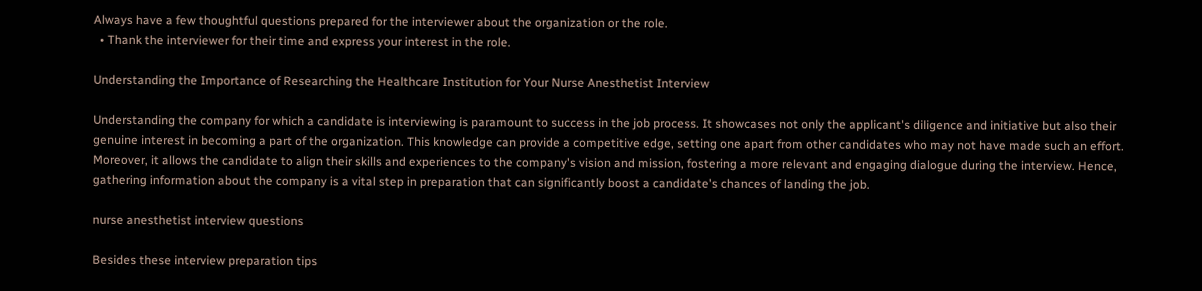Always have a few thoughtful questions prepared for the interviewer about the organization or the role.
  • Thank the interviewer for their time and express your interest in the role.

Understanding the Importance of Researching the Healthcare Institution for Your Nurse Anesthetist Interview

Understanding the company for which a candidate is interviewing is paramount to success in the job process. It showcases not only the applicant's diligence and initiative but also their genuine interest in becoming a part of the organization. This knowledge can provide a competitive edge, setting one apart from other candidates who may not have made such an effort. Moreover, it allows the candidate to align their skills and experiences to the company's vision and mission, fostering a more relevant and engaging dialogue during the interview. Hence, gathering information about the company is a vital step in preparation that can significantly boost a candidate's chances of landing the job.

nurse anesthetist interview questions

Besides these interview preparation tips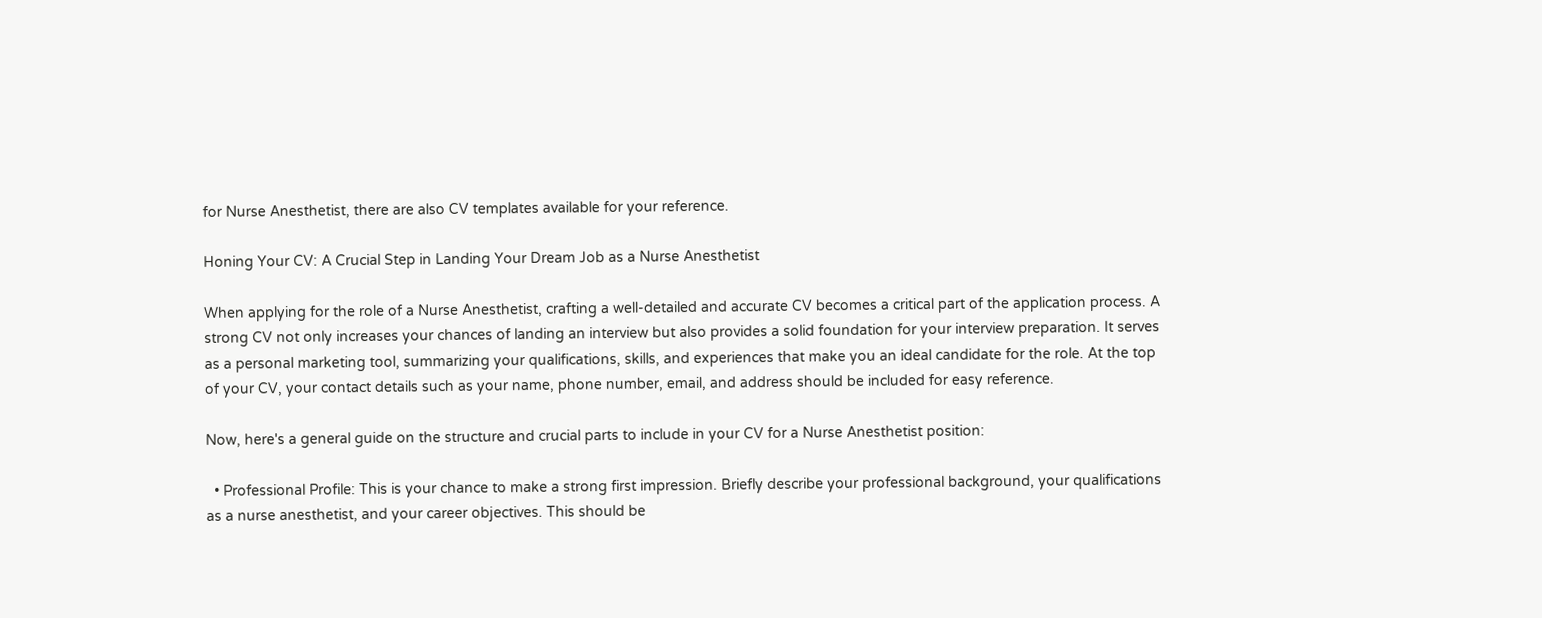for Nurse Anesthetist, there are also CV templates available for your reference.

Honing Your CV: A Crucial Step in Landing Your Dream Job as a Nurse Anesthetist

When applying for the role of a Nurse Anesthetist, crafting a well-detailed and accurate CV becomes a critical part of the application process. A strong CV not only increases your chances of landing an interview but also provides a solid foundation for your interview preparation. It serves as a personal marketing tool, summarizing your qualifications, skills, and experiences that make you an ideal candidate for the role. At the top of your CV, your contact details such as your name, phone number, email, and address should be included for easy reference.

Now, here's a general guide on the structure and crucial parts to include in your CV for a Nurse Anesthetist position:

  • Professional Profile: This is your chance to make a strong first impression. Briefly describe your professional background, your qualifications as a nurse anesthetist, and your career objectives. This should be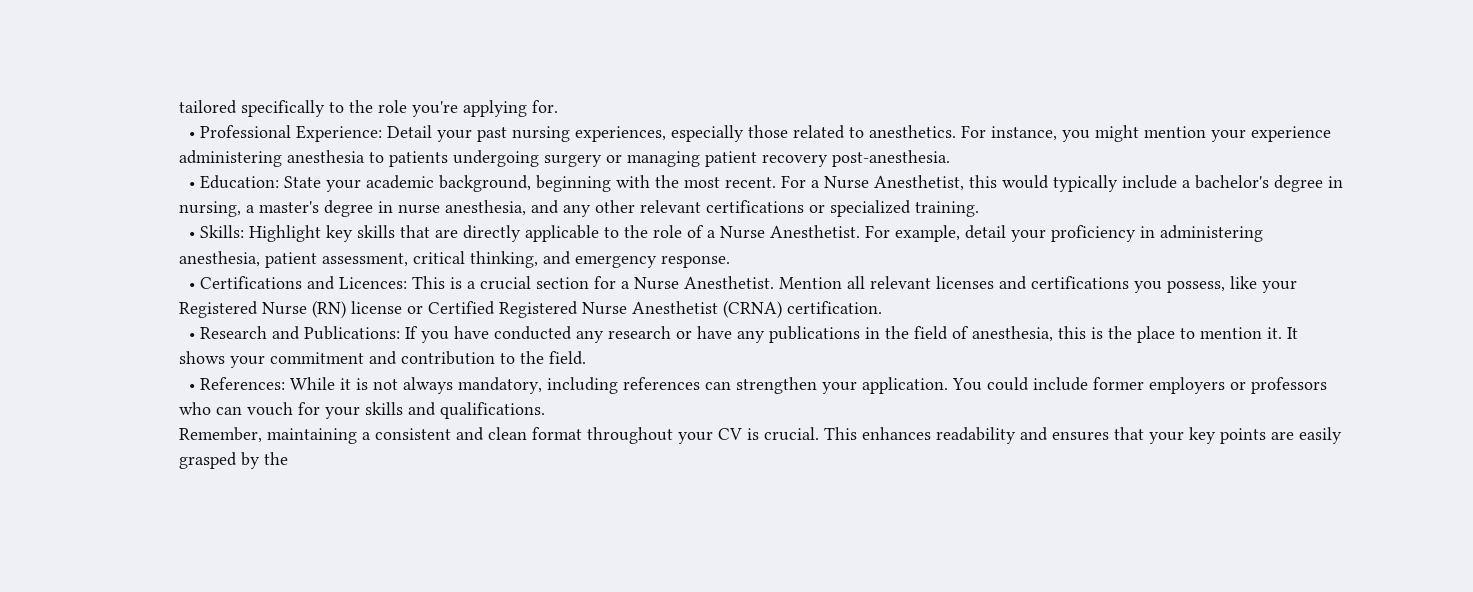tailored specifically to the role you're applying for.
  • Professional Experience: Detail your past nursing experiences, especially those related to anesthetics. For instance, you might mention your experience administering anesthesia to patients undergoing surgery or managing patient recovery post-anesthesia.
  • Education: State your academic background, beginning with the most recent. For a Nurse Anesthetist, this would typically include a bachelor's degree in nursing, a master's degree in nurse anesthesia, and any other relevant certifications or specialized training.
  • Skills: Highlight key skills that are directly applicable to the role of a Nurse Anesthetist. For example, detail your proficiency in administering anesthesia, patient assessment, critical thinking, and emergency response.
  • Certifications and Licences: This is a crucial section for a Nurse Anesthetist. Mention all relevant licenses and certifications you possess, like your Registered Nurse (RN) license or Certified Registered Nurse Anesthetist (CRNA) certification.
  • Research and Publications: If you have conducted any research or have any publications in the field of anesthesia, this is the place to mention it. It shows your commitment and contribution to the field.
  • References: While it is not always mandatory, including references can strengthen your application. You could include former employers or professors who can vouch for your skills and qualifications.
Remember, maintaining a consistent and clean format throughout your CV is crucial. This enhances readability and ensures that your key points are easily grasped by the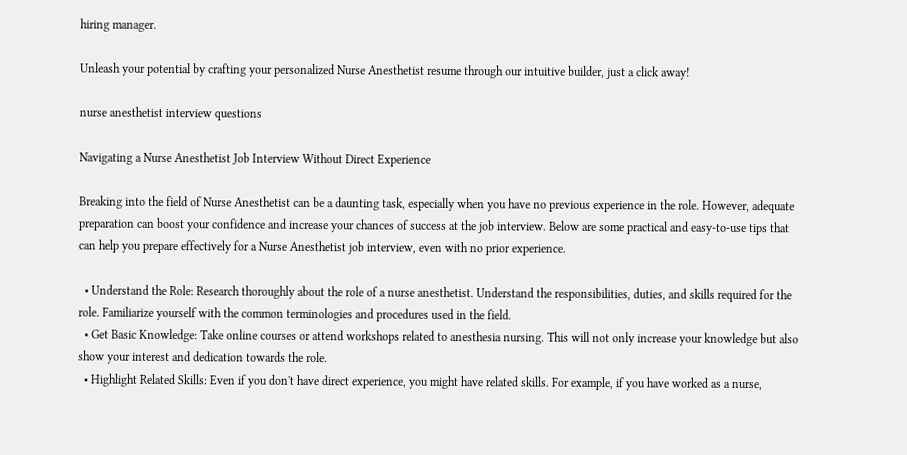hiring manager.

Unleash your potential by crafting your personalized Nurse Anesthetist resume through our intuitive builder, just a click away!

nurse anesthetist interview questions

Navigating a Nurse Anesthetist Job Interview Without Direct Experience

Breaking into the field of Nurse Anesthetist can be a daunting task, especially when you have no previous experience in the role. However, adequate preparation can boost your confidence and increase your chances of success at the job interview. Below are some practical and easy-to-use tips that can help you prepare effectively for a Nurse Anesthetist job interview, even with no prior experience.

  • Understand the Role: Research thoroughly about the role of a nurse anesthetist. Understand the responsibilities, duties, and skills required for the role. Familiarize yourself with the common terminologies and procedures used in the field.
  • Get Basic Knowledge: Take online courses or attend workshops related to anesthesia nursing. This will not only increase your knowledge but also show your interest and dedication towards the role.
  • Highlight Related Skills: Even if you don't have direct experience, you might have related skills. For example, if you have worked as a nurse,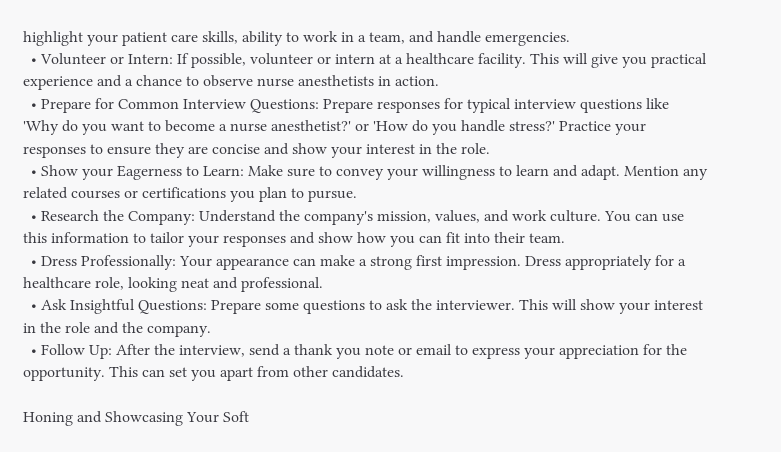highlight your patient care skills, ability to work in a team, and handle emergencies.
  • Volunteer or Intern: If possible, volunteer or intern at a healthcare facility. This will give you practical experience and a chance to observe nurse anesthetists in action.
  • Prepare for Common Interview Questions: Prepare responses for typical interview questions like 'Why do you want to become a nurse anesthetist?' or 'How do you handle stress?' Practice your responses to ensure they are concise and show your interest in the role.
  • Show your Eagerness to Learn: Make sure to convey your willingness to learn and adapt. Mention any related courses or certifications you plan to pursue.
  • Research the Company: Understand the company's mission, values, and work culture. You can use this information to tailor your responses and show how you can fit into their team.
  • Dress Professionally: Your appearance can make a strong first impression. Dress appropriately for a healthcare role, looking neat and professional.
  • Ask Insightful Questions: Prepare some questions to ask the interviewer. This will show your interest in the role and the company.
  • Follow Up: After the interview, send a thank you note or email to express your appreciation for the opportunity. This can set you apart from other candidates.

Honing and Showcasing Your Soft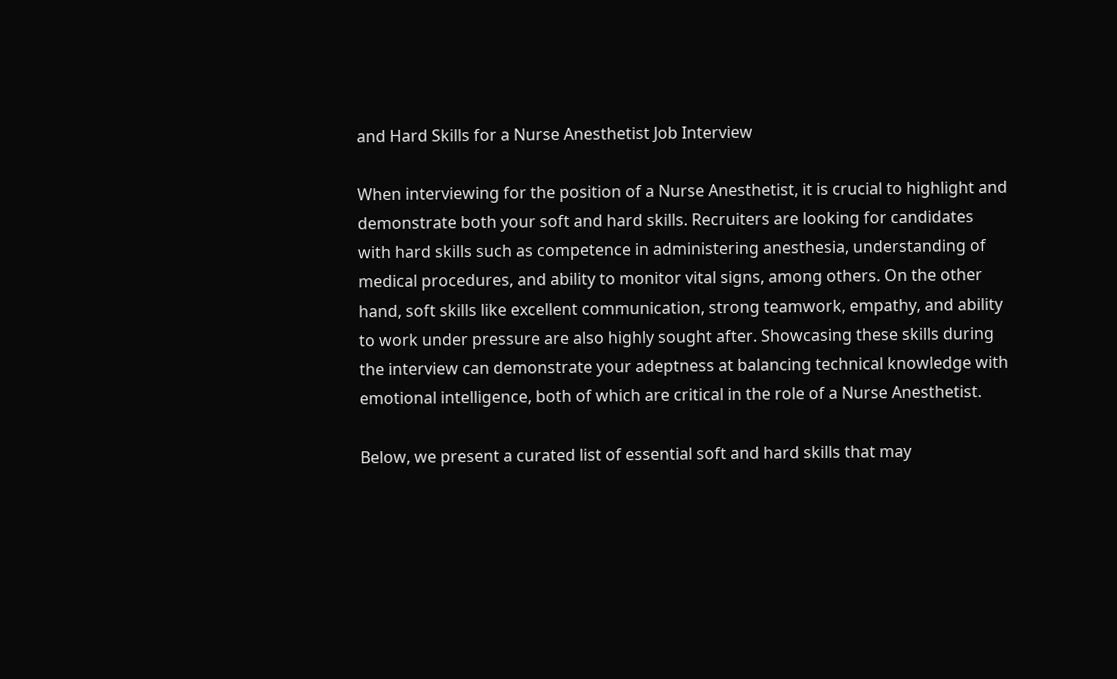and Hard Skills for a Nurse Anesthetist Job Interview

When interviewing for the position of a Nurse Anesthetist, it is crucial to highlight and demonstrate both your soft and hard skills. Recruiters are looking for candidates with hard skills such as competence in administering anesthesia, understanding of medical procedures, and ability to monitor vital signs, among others. On the other hand, soft skills like excellent communication, strong teamwork, empathy, and ability to work under pressure are also highly sought after. Showcasing these skills during the interview can demonstrate your adeptness at balancing technical knowledge with emotional intelligence, both of which are critical in the role of a Nurse Anesthetist.

Below, we present a curated list of essential soft and hard skills that may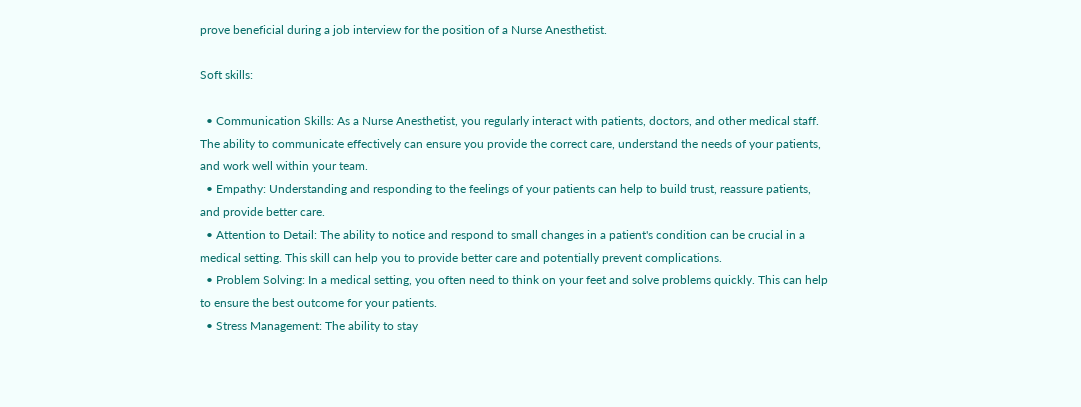prove beneficial during a job interview for the position of a Nurse Anesthetist.

Soft skills:

  • Communication Skills: As a Nurse Anesthetist, you regularly interact with patients, doctors, and other medical staff. The ability to communicate effectively can ensure you provide the correct care, understand the needs of your patients, and work well within your team.
  • Empathy: Understanding and responding to the feelings of your patients can help to build trust, reassure patients, and provide better care.
  • Attention to Detail: The ability to notice and respond to small changes in a patient's condition can be crucial in a medical setting. This skill can help you to provide better care and potentially prevent complications.
  • Problem Solving: In a medical setting, you often need to think on your feet and solve problems quickly. This can help to ensure the best outcome for your patients.
  • Stress Management: The ability to stay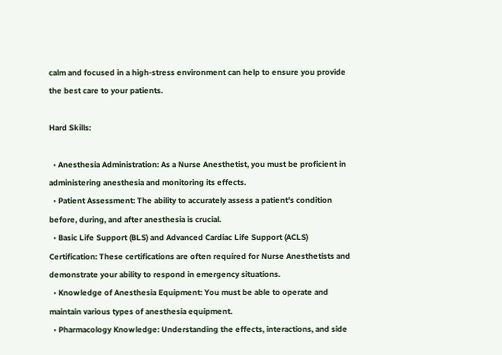calm and focused in a high-stress environment can help to ensure you provide the best care to your patients.

Hard Skills:

  • Anesthesia Administration: As a Nurse Anesthetist, you must be proficient in administering anesthesia and monitoring its effects.
  • Patient Assessment: The ability to accurately assess a patient's condition before, during, and after anesthesia is crucial.
  • Basic Life Support (BLS) and Advanced Cardiac Life Support (ACLS) Certification: These certifications are often required for Nurse Anesthetists and demonstrate your ability to respond in emergency situations.
  • Knowledge of Anesthesia Equipment: You must be able to operate and maintain various types of anesthesia equipment.
  • Pharmacology Knowledge: Understanding the effects, interactions, and side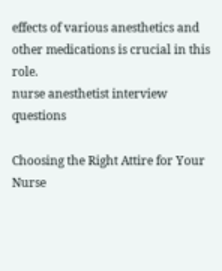effects of various anesthetics and other medications is crucial in this role.
nurse anesthetist interview questions

Choosing the Right Attire for Your Nurse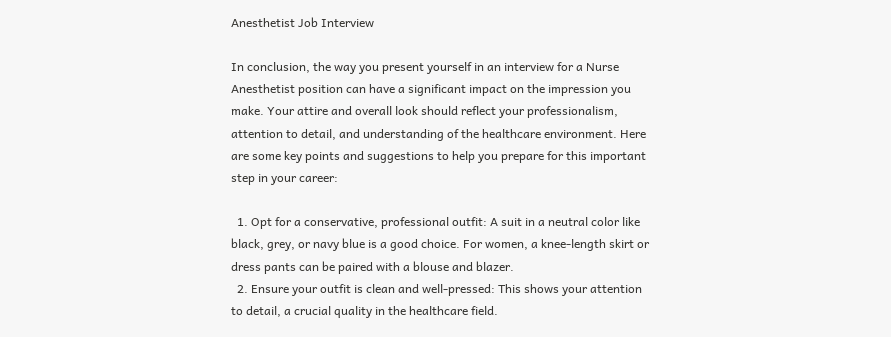Anesthetist Job Interview

In conclusion, the way you present yourself in an interview for a Nurse Anesthetist position can have a significant impact on the impression you make. Your attire and overall look should reflect your professionalism, attention to detail, and understanding of the healthcare environment. Here are some key points and suggestions to help you prepare for this important step in your career:

  1. Opt for a conservative, professional outfit: A suit in a neutral color like black, grey, or navy blue is a good choice. For women, a knee-length skirt or dress pants can be paired with a blouse and blazer.
  2. Ensure your outfit is clean and well-pressed: This shows your attention to detail, a crucial quality in the healthcare field.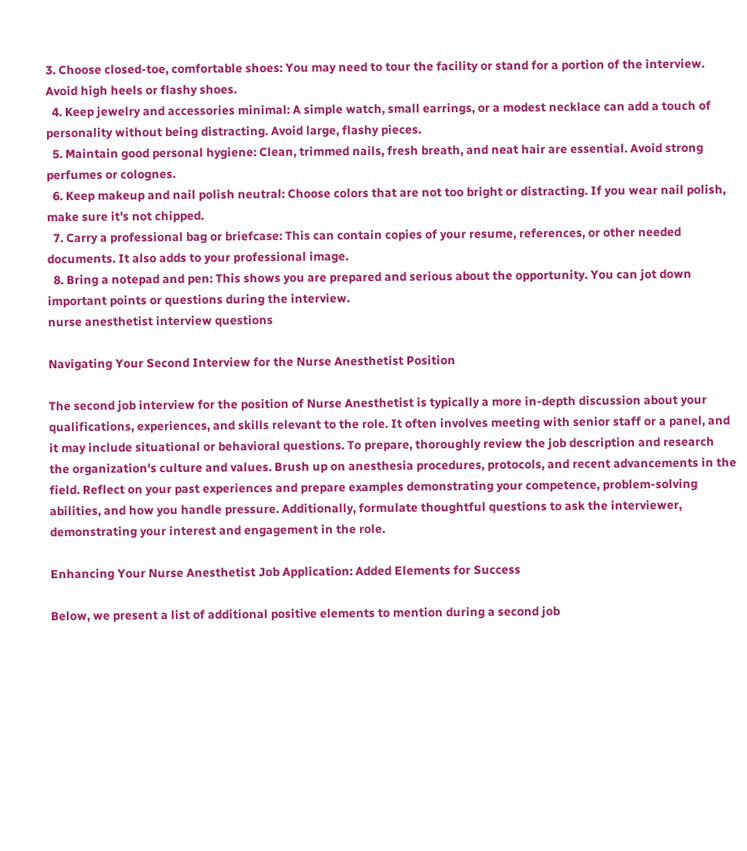3. Choose closed-toe, comfortable shoes: You may need to tour the facility or stand for a portion of the interview. Avoid high heels or flashy shoes.
  4. Keep jewelry and accessories minimal: A simple watch, small earrings, or a modest necklace can add a touch of personality without being distracting. Avoid large, flashy pieces.
  5. Maintain good personal hygiene: Clean, trimmed nails, fresh breath, and neat hair are essential. Avoid strong perfumes or colognes.
  6. Keep makeup and nail polish neutral: Choose colors that are not too bright or distracting. If you wear nail polish, make sure it's not chipped.
  7. Carry a professional bag or briefcase: This can contain copies of your resume, references, or other needed documents. It also adds to your professional image.
  8. Bring a notepad and pen: This shows you are prepared and serious about the opportunity. You can jot down important points or questions during the interview.
nurse anesthetist interview questions

Navigating Your Second Interview for the Nurse Anesthetist Position

The second job interview for the position of Nurse Anesthetist is typically a more in-depth discussion about your qualifications, experiences, and skills relevant to the role. It often involves meeting with senior staff or a panel, and it may include situational or behavioral questions. To prepare, thoroughly review the job description and research the organization's culture and values. Brush up on anesthesia procedures, protocols, and recent advancements in the field. Reflect on your past experiences and prepare examples demonstrating your competence, problem-solving abilities, and how you handle pressure. Additionally, formulate thoughtful questions to ask the interviewer, demonstrating your interest and engagement in the role.

Enhancing Your Nurse Anesthetist Job Application: Added Elements for Success

Below, we present a list of additional positive elements to mention during a second job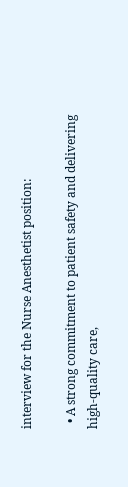interview for the Nurse Anesthetist position:

  • A strong commitment to patient safety and delivering high-quality care,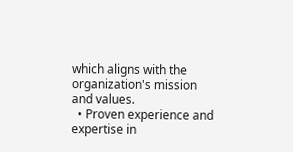which aligns with the organization's mission and values.
  • Proven experience and expertise in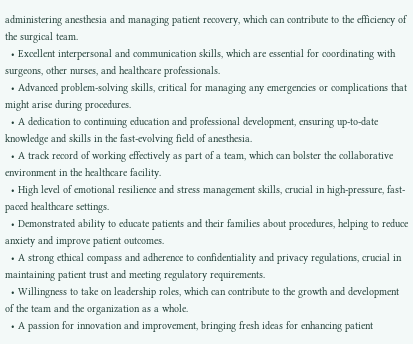administering anesthesia and managing patient recovery, which can contribute to the efficiency of the surgical team.
  • Excellent interpersonal and communication skills, which are essential for coordinating with surgeons, other nurses, and healthcare professionals.
  • Advanced problem-solving skills, critical for managing any emergencies or complications that might arise during procedures.
  • A dedication to continuing education and professional development, ensuring up-to-date knowledge and skills in the fast-evolving field of anesthesia.
  • A track record of working effectively as part of a team, which can bolster the collaborative environment in the healthcare facility.
  • High level of emotional resilience and stress management skills, crucial in high-pressure, fast-paced healthcare settings.
  • Demonstrated ability to educate patients and their families about procedures, helping to reduce anxiety and improve patient outcomes.
  • A strong ethical compass and adherence to confidentiality and privacy regulations, crucial in maintaining patient trust and meeting regulatory requirements.
  • Willingness to take on leadership roles, which can contribute to the growth and development of the team and the organization as a whole.
  • A passion for innovation and improvement, bringing fresh ideas for enhancing patient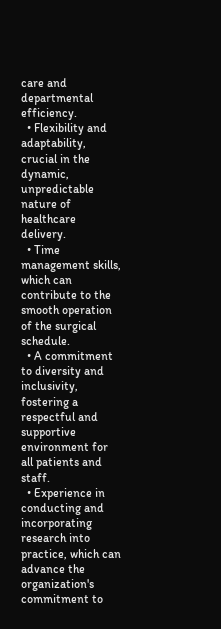care and departmental efficiency.
  • Flexibility and adaptability, crucial in the dynamic, unpredictable nature of healthcare delivery.
  • Time management skills, which can contribute to the smooth operation of the surgical schedule.
  • A commitment to diversity and inclusivity, fostering a respectful and supportive environment for all patients and staff.
  • Experience in conducting and incorporating research into practice, which can advance the organization's commitment to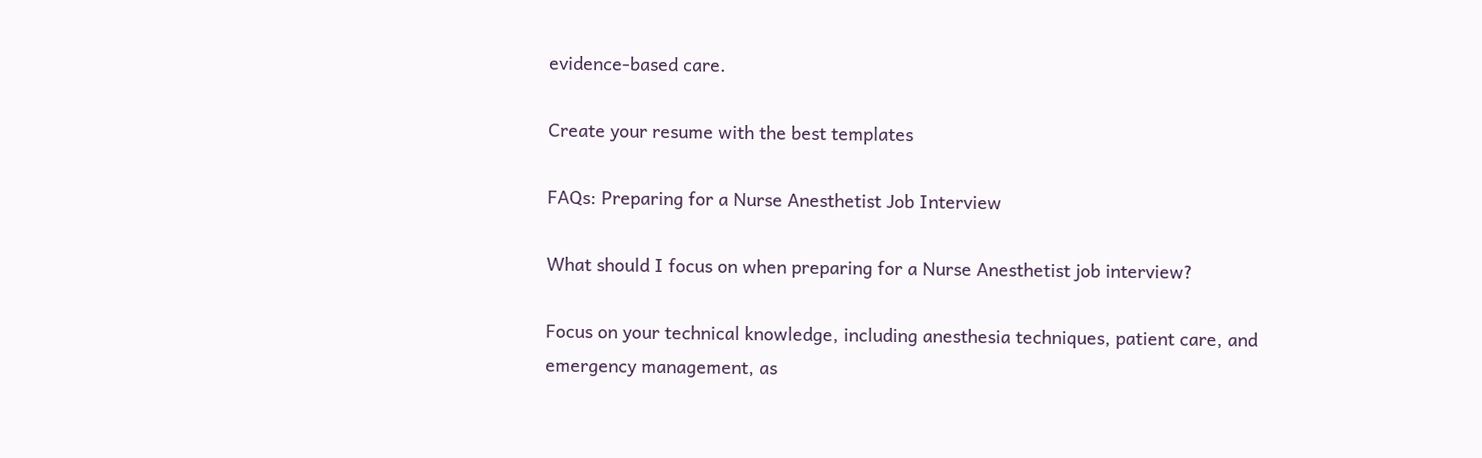evidence-based care.

Create your resume with the best templates

FAQs: Preparing for a Nurse Anesthetist Job Interview

What should I focus on when preparing for a Nurse Anesthetist job interview?

Focus on your technical knowledge, including anesthesia techniques, patient care, and emergency management, as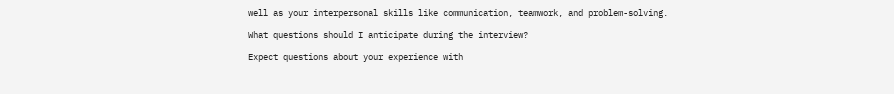well as your interpersonal skills like communication, teamwork, and problem-solving.

What questions should I anticipate during the interview?

Expect questions about your experience with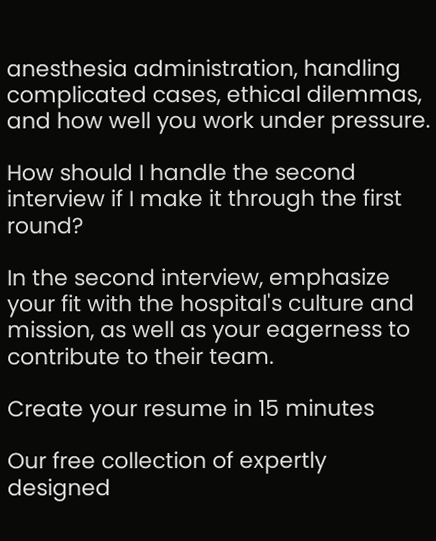anesthesia administration, handling complicated cases, ethical dilemmas, and how well you work under pressure.

How should I handle the second interview if I make it through the first round?

In the second interview, emphasize your fit with the hospital's culture and mission, as well as your eagerness to contribute to their team.

Create your resume in 15 minutes

Our free collection of expertly designed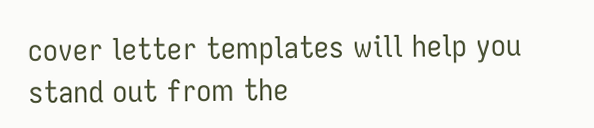cover letter templates will help you stand out from the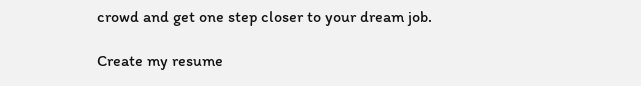crowd and get one step closer to your dream job.

Create my resume